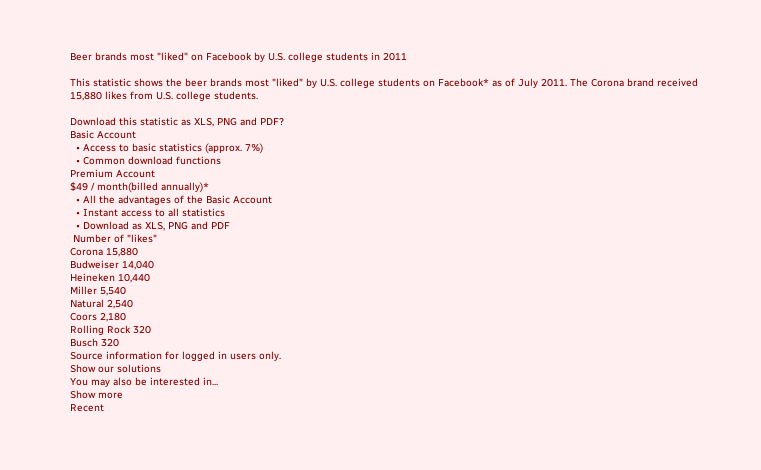Beer brands most "liked" on Facebook by U.S. college students in 2011

This statistic shows the beer brands most "liked" by U.S. college students on Facebook* as of July 2011. The Corona brand received 15,880 likes from U.S. college students.

Download this statistic as XLS, PNG and PDF?
Basic Account
  • Access to basic statistics (approx. 7%)
  • Common download functions
Premium Account
$49 / month(billed annually)*
  • All the advantages of the Basic Account
  • Instant access to all statistics
  • Download as XLS, PNG and PDF
 Number of "likes"
Corona 15,880
Budweiser 14,040
Heineken 10,440
Miller 5,540
Natural 2,540
Coors 2,180
Rolling Rock 320
Busch 320
Source information for logged in users only.
Show our solutions
You may also be interested in...
Show more
Recent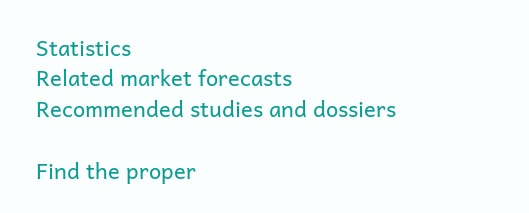Statistics
Related market forecasts
Recommended studies and dossiers

Find the proper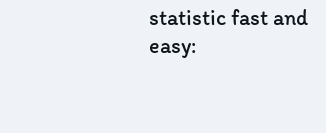statistic fast and easy: